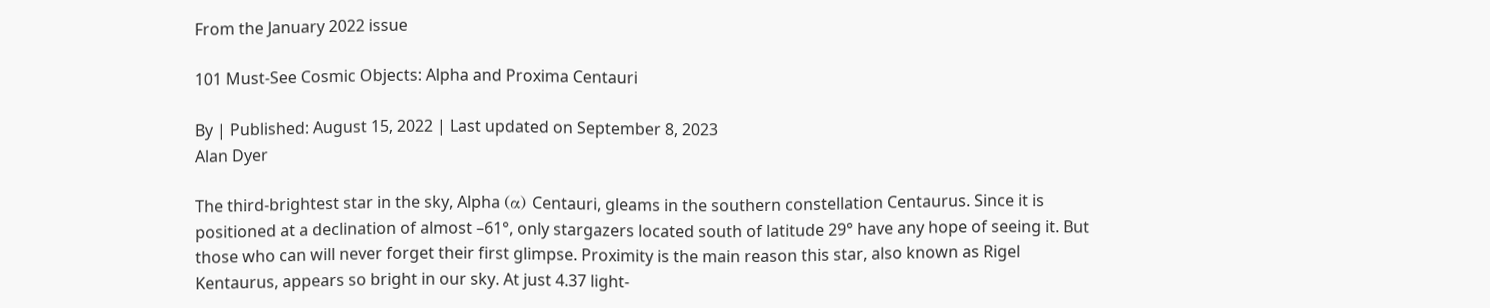From the January 2022 issue

101 Must-See Cosmic Objects: Alpha and Proxima Centauri

By | Published: August 15, 2022 | Last updated on September 8, 2023
Alan Dyer

The third-brightest star in the sky, Alpha (α) Centauri, gleams in the southern constellation Centaurus. Since it is positioned at a declination of almost –61°, only stargazers located south of latitude 29° have any hope of seeing it. But those who can will never forget their first glimpse. Proximity is the main reason this star, also known as Rigel Kentaurus, appears so bright in our sky. At just 4.37 light-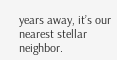years away, it’s our nearest stellar neighbor.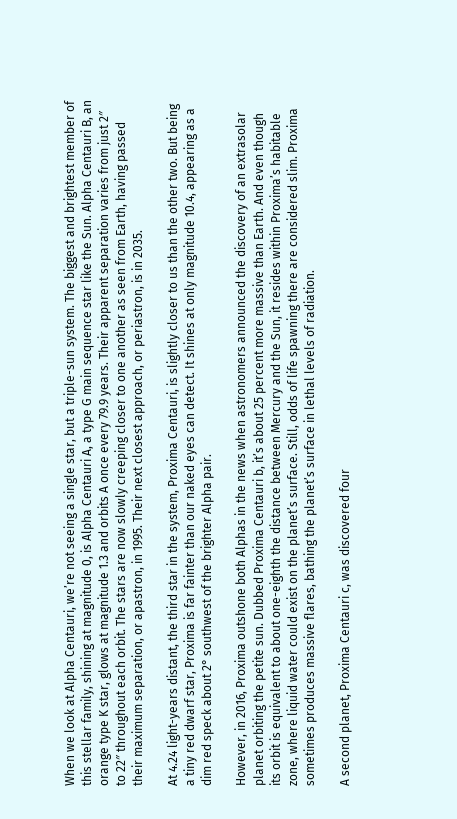When we look at Alpha Centauri, we’re not seeing a single star, but a triple-sun system. The biggest and brightest member of this stellar family, shining at magnitude 0, is Alpha Centauri A, a type G main sequence star like the Sun. Alpha Centauri B, an orange type K star, glows at magnitude 1.3 and orbits A once every 79.9 years. Their apparent separation varies from just 2″ to 22″ throughout each orbit. The stars are now slowly creeping closer to one another as seen from Earth, having passed their maximum separation, or apastron, in 1995. Their next closest approach, or periastron, is in 2035.

At 4.24 light-years distant, the third star in the system, Proxima Centauri, is slightly closer to us than the other two. But being a tiny red dwarf star, Proxima is far fainter than our naked eyes can detect. It shines at only magnitude 10.4, appearing as a dim red speck about 2° southwest of the brighter Alpha pair.

However, in 2016, Proxima outshone both Alphas in the news when astronomers announced the discovery of an extrasolar planet orbiting the petite sun. Dubbed Proxima Centauri b, it’s about 25 percent more massive than Earth. And even though its orbit is equivalent to about one-eighth the distance between Mercury and the Sun, it resides within Proxima’s habitable zone, where liquid water could exist on the planet’s surface. Still, odds of life spawning there are considered slim. Proxima sometimes produces massive flares, bathing the planet’s surface in lethal levels of radiation.

A second planet, Proxima Centauri c, was discovered four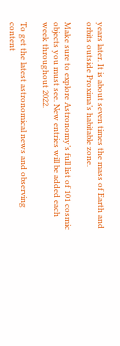years later. It is about seven times the mass of Earth and orbits outside Proxima’s habitable zone.

Make sure to explore Astronomy’s full list of 101 cosmic objects you must see. New entries will be added each week throughout 2022.

To get the latest astronomical news and observing content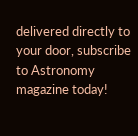delivered directly to your door, subscribe to Astronomy magazine today!